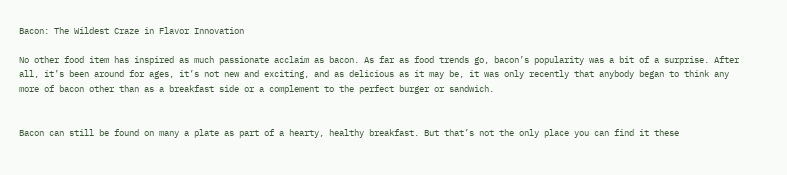Bacon: The Wildest Craze in Flavor Innovation

No other food item has inspired as much passionate acclaim as bacon. As far as food trends go, bacon’s popularity was a bit of a surprise. After all, it’s been around for ages, it’s not new and exciting, and as delicious as it may be, it was only recently that anybody began to think any more of bacon other than as a breakfast side or a complement to the perfect burger or sandwich.


Bacon can still be found on many a plate as part of a hearty, healthy breakfast. But that’s not the only place you can find it these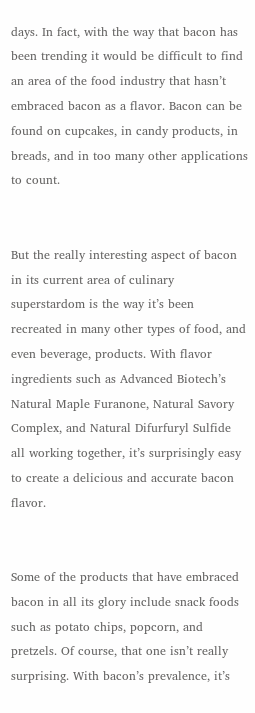days. In fact, with the way that bacon has been trending it would be difficult to find an area of the food industry that hasn’t embraced bacon as a flavor. Bacon can be found on cupcakes, in candy products, in breads, and in too many other applications to count.


But the really interesting aspect of bacon in its current area of culinary superstardom is the way it’s been recreated in many other types of food, and even beverage, products. With flavor ingredients such as Advanced Biotech’s Natural Maple Furanone, Natural Savory Complex, and Natural Difurfuryl Sulfide all working together, it’s surprisingly easy to create a delicious and accurate bacon flavor.


Some of the products that have embraced bacon in all its glory include snack foods such as potato chips, popcorn, and pretzels. Of course, that one isn’t really surprising. With bacon’s prevalence, it’s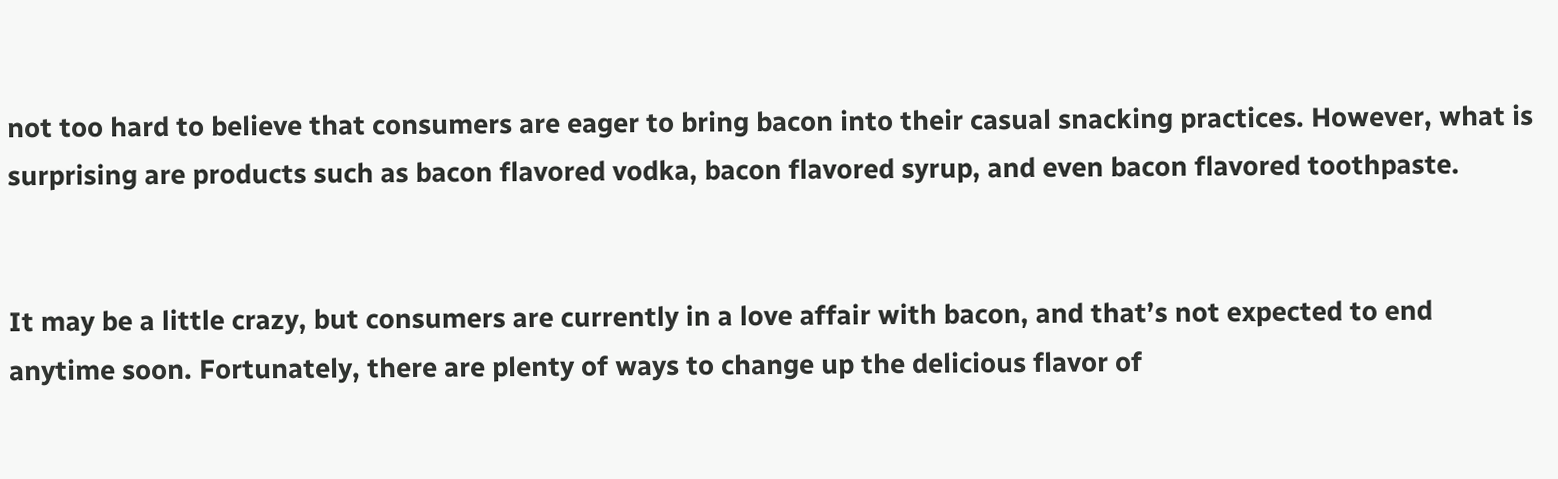not too hard to believe that consumers are eager to bring bacon into their casual snacking practices. However, what is surprising are products such as bacon flavored vodka, bacon flavored syrup, and even bacon flavored toothpaste.


It may be a little crazy, but consumers are currently in a love affair with bacon, and that’s not expected to end anytime soon. Fortunately, there are plenty of ways to change up the delicious flavor of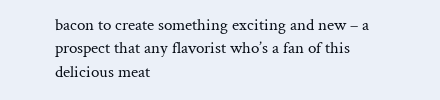bacon to create something exciting and new – a prospect that any flavorist who’s a fan of this delicious meat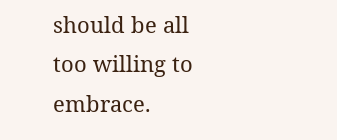should be all too willing to embrace.